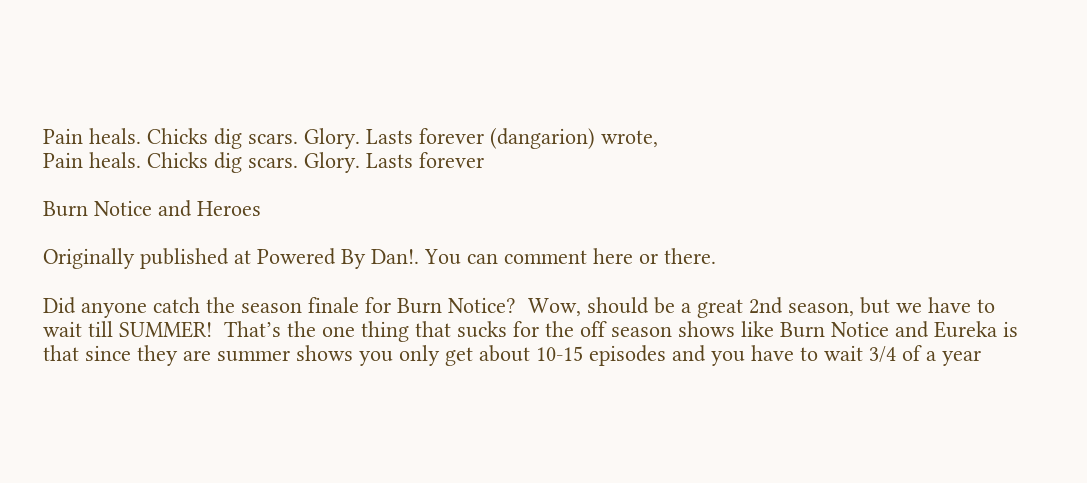Pain heals. Chicks dig scars. Glory. Lasts forever (dangarion) wrote,
Pain heals. Chicks dig scars. Glory. Lasts forever

Burn Notice and Heroes

Originally published at Powered By Dan!. You can comment here or there.

Did anyone catch the season finale for Burn Notice?  Wow, should be a great 2nd season, but we have to wait till SUMMER!  That’s the one thing that sucks for the off season shows like Burn Notice and Eureka is that since they are summer shows you only get about 10-15 episodes and you have to wait 3/4 of a year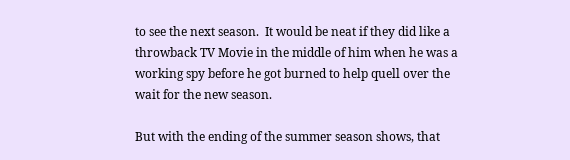to see the next season.  It would be neat if they did like a throwback TV Movie in the middle of him when he was a working spy before he got burned to help quell over the wait for the new season.

But with the ending of the summer season shows, that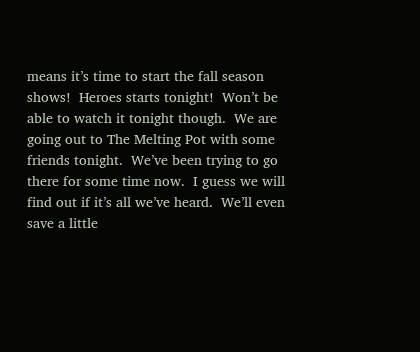means it’s time to start the fall season shows!  Heroes starts tonight!  Won’t be able to watch it tonight though.  We are going out to The Melting Pot with some friends tonight.  We’ve been trying to go there for some time now.  I guess we will find out if it’s all we’ve heard.  We’ll even save a little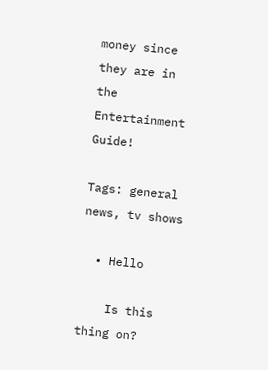money since they are in the Entertainment Guide!

Tags: general news, tv shows

  • Hello

    Is this thing on?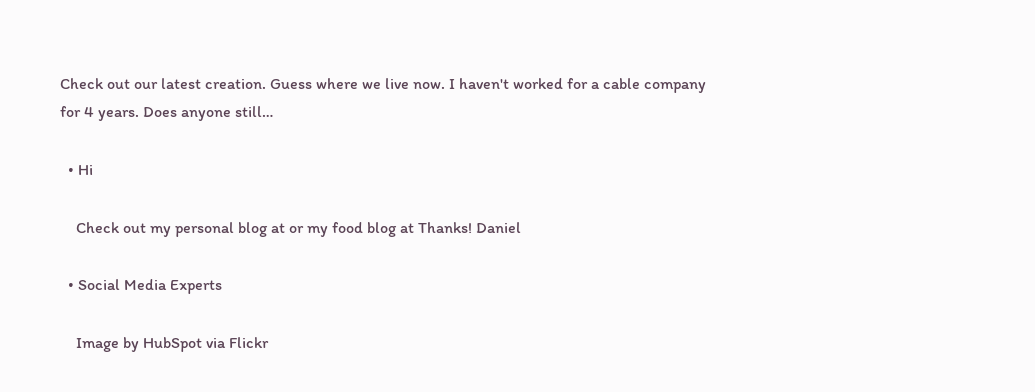Check out our latest creation. Guess where we live now. I haven't worked for a cable company for 4 years. Does anyone still…

  • Hi

    Check out my personal blog at or my food blog at Thanks! Daniel

  • Social Media Experts

    Image by HubSpot via Flickr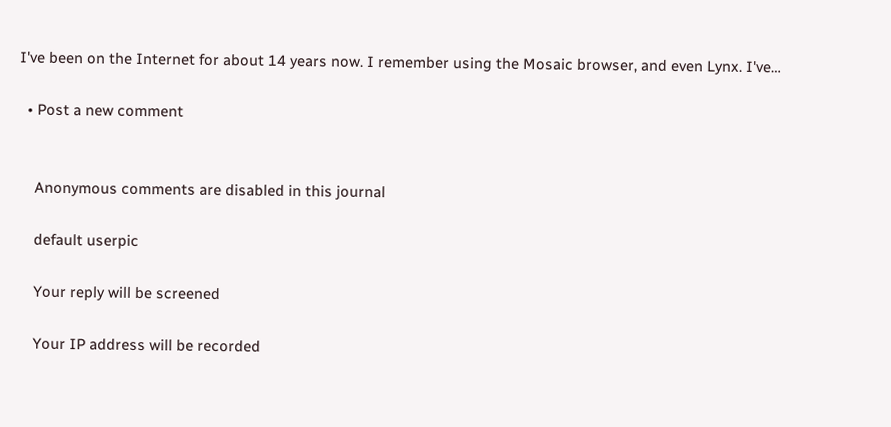I've been on the Internet for about 14 years now. I remember using the Mosaic browser, and even Lynx. I've…

  • Post a new comment


    Anonymous comments are disabled in this journal

    default userpic

    Your reply will be screened

    Your IP address will be recorded